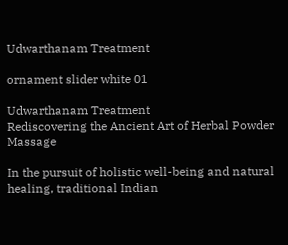Udwarthanam Treatment

ornament slider white 01

Udwarthanam Treatment
Rediscovering the Ancient Art of Herbal Powder Massage

In the pursuit of holistic well-being and natural healing, traditional Indian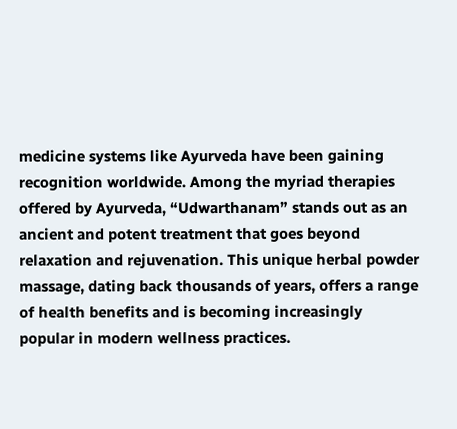medicine systems like Ayurveda have been gaining recognition worldwide. Among the myriad therapies offered by Ayurveda, “Udwarthanam” stands out as an ancient and potent treatment that goes beyond relaxation and rejuvenation. This unique herbal powder massage, dating back thousands of years, offers a range of health benefits and is becoming increasingly popular in modern wellness practices.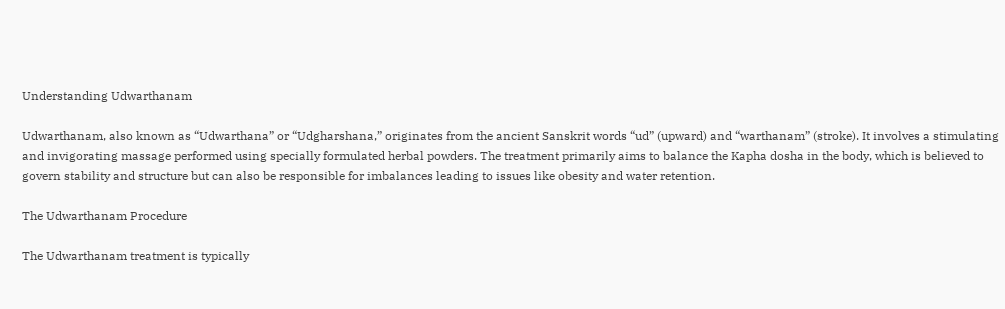Understanding Udwarthanam

Udwarthanam, also known as “Udwarthana” or “Udgharshana,” originates from the ancient Sanskrit words “ud” (upward) and “warthanam” (stroke). It involves a stimulating and invigorating massage performed using specially formulated herbal powders. The treatment primarily aims to balance the Kapha dosha in the body, which is believed to govern stability and structure but can also be responsible for imbalances leading to issues like obesity and water retention.

The Udwarthanam Procedure

The Udwarthanam treatment is typically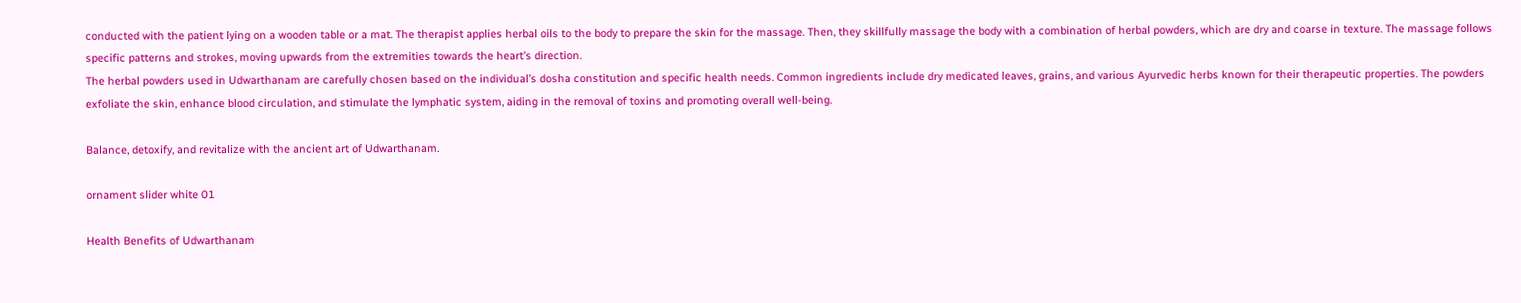conducted with the patient lying on a wooden table or a mat. The therapist applies herbal oils to the body to prepare the skin for the massage. Then, they skillfully massage the body with a combination of herbal powders, which are dry and coarse in texture. The massage follows specific patterns and strokes, moving upwards from the extremities towards the heart’s direction.
The herbal powders used in Udwarthanam are carefully chosen based on the individual’s dosha constitution and specific health needs. Common ingredients include dry medicated leaves, grains, and various Ayurvedic herbs known for their therapeutic properties. The powders exfoliate the skin, enhance blood circulation, and stimulate the lymphatic system, aiding in the removal of toxins and promoting overall well-being.

Balance, detoxify, and revitalize with the ancient art of Udwarthanam.

ornament slider white 01

Health Benefits of Udwarthanam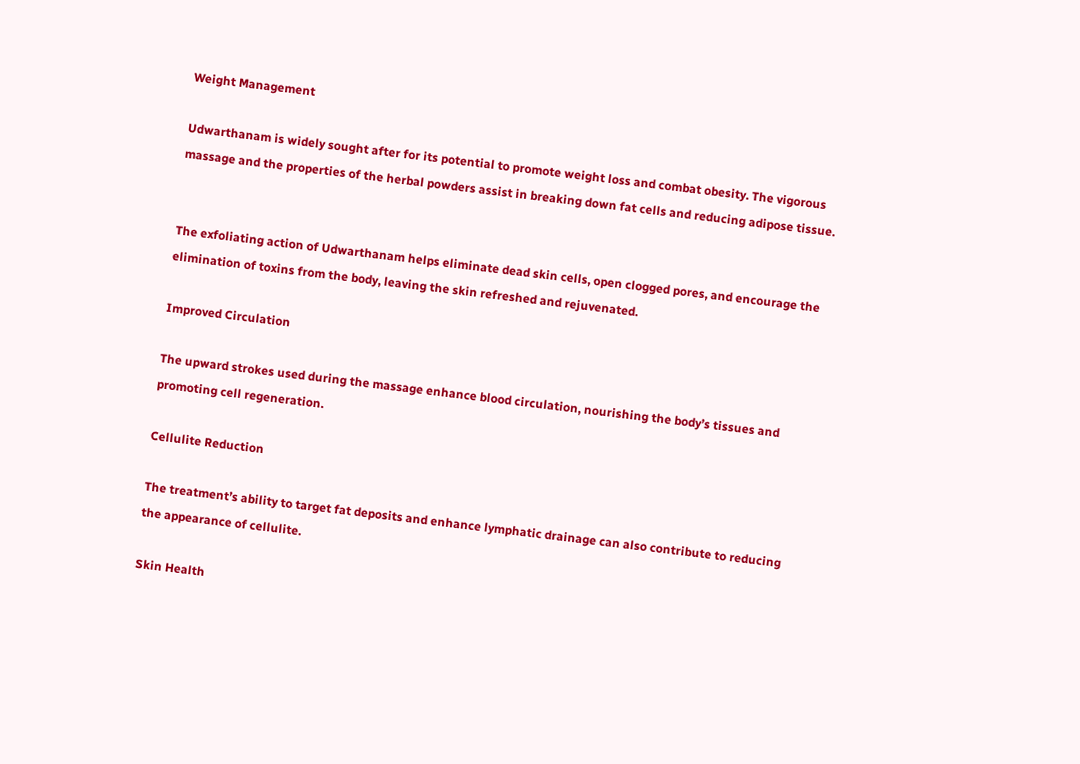Weight Management

Udwarthanam is widely sought after for its potential to promote weight loss and combat obesity. The vigorous massage and the properties of the herbal powders assist in breaking down fat cells and reducing adipose tissue.


The exfoliating action of Udwarthanam helps eliminate dead skin cells, open clogged pores, and encourage the elimination of toxins from the body, leaving the skin refreshed and rejuvenated.

Improved Circulation

The upward strokes used during the massage enhance blood circulation, nourishing the body’s tissues and promoting cell regeneration.

Cellulite Reduction

The treatment’s ability to target fat deposits and enhance lymphatic drainage can also contribute to reducing the appearance of cellulite.

Skin Health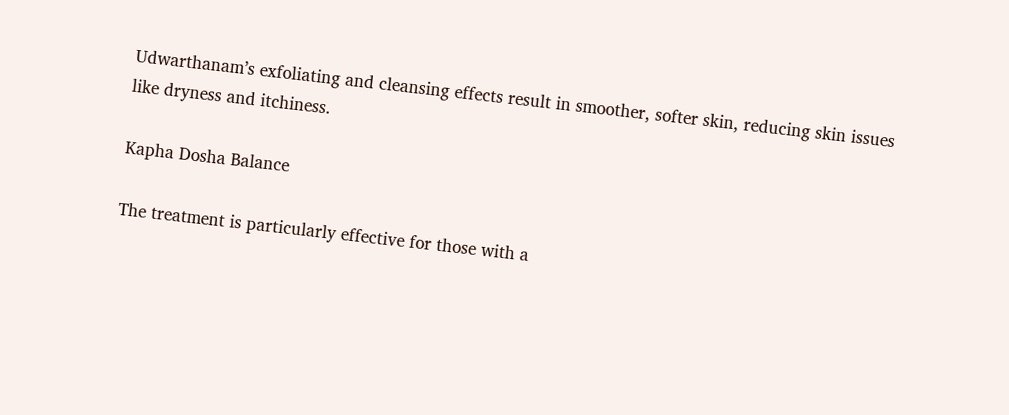Udwarthanam’s exfoliating and cleansing effects result in smoother, softer skin, reducing skin issues like dryness and itchiness.

Kapha Dosha Balance

The treatment is particularly effective for those with a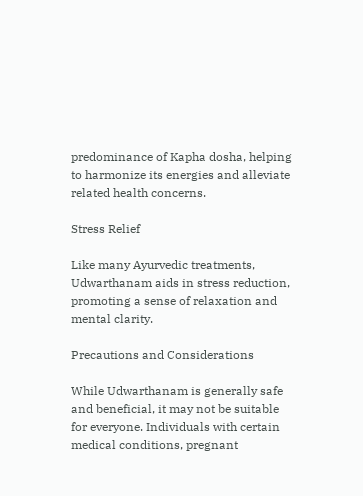predominance of Kapha dosha, helping to harmonize its energies and alleviate related health concerns.

Stress Relief

Like many Ayurvedic treatments, Udwarthanam aids in stress reduction, promoting a sense of relaxation and mental clarity.

Precautions and Considerations

While Udwarthanam is generally safe and beneficial, it may not be suitable for everyone. Individuals with certain medical conditions, pregnant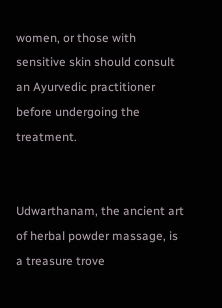women, or those with sensitive skin should consult an Ayurvedic practitioner before undergoing the treatment.


Udwarthanam, the ancient art of herbal powder massage, is a treasure trove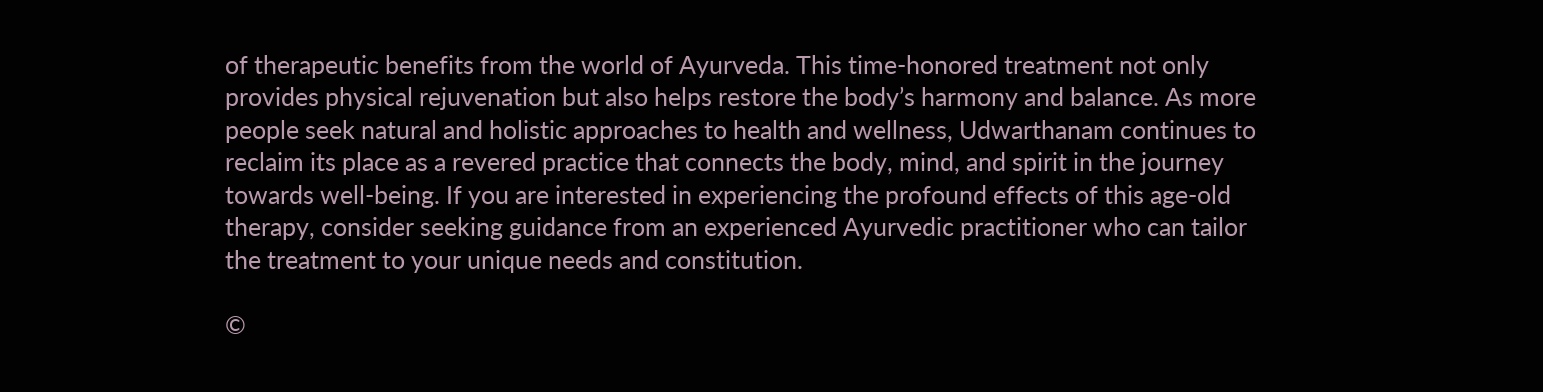of therapeutic benefits from the world of Ayurveda. This time-honored treatment not only provides physical rejuvenation but also helps restore the body’s harmony and balance. As more people seek natural and holistic approaches to health and wellness, Udwarthanam continues to reclaim its place as a revered practice that connects the body, mind, and spirit in the journey towards well-being. If you are interested in experiencing the profound effects of this age-old therapy, consider seeking guidance from an experienced Ayurvedic practitioner who can tailor the treatment to your unique needs and constitution.

©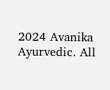2024 Avanika Ayurvedic. All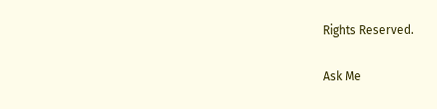Rights Reserved.

Ask Me